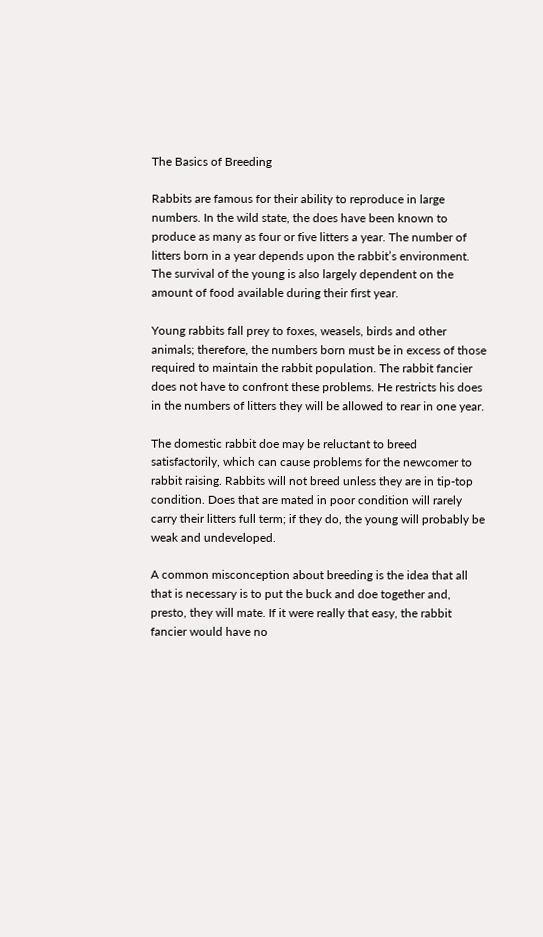The Basics of Breeding

Rabbits are famous for their ability to reproduce in large numbers. In the wild state, the does have been known to produce as many as four or five litters a year. The number of litters born in a year depends upon the rabbit’s environment. The survival of the young is also largely dependent on the amount of food available during their first year.

Young rabbits fall prey to foxes, weasels, birds and other animals; therefore, the numbers born must be in excess of those required to maintain the rabbit population. The rabbit fancier does not have to confront these problems. He restricts his does in the numbers of litters they will be allowed to rear in one year.

The domestic rabbit doe may be reluctant to breed satisfactorily, which can cause problems for the newcomer to rabbit raising. Rabbits will not breed unless they are in tip-top condition. Does that are mated in poor condition will rarely carry their litters full term; if they do, the young will probably be weak and undeveloped.

A common misconception about breeding is the idea that all that is necessary is to put the buck and doe together and, presto, they will mate. If it were really that easy, the rabbit fancier would have no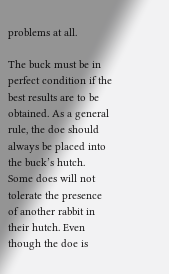problems at all.

The buck must be in perfect condition if the best results are to be obtained. As a general rule, the doe should always be placed into the buck’s hutch. Some does will not tolerate the presence of another rabbit in their hutch. Even though the doe is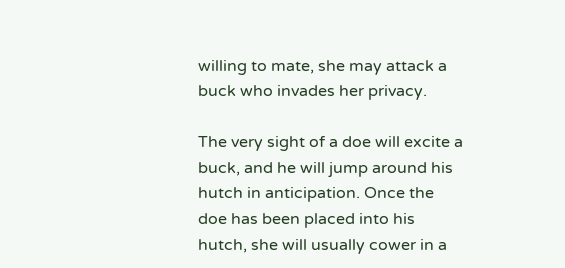willing to mate, she may attack a buck who invades her privacy.

The very sight of a doe will excite a buck, and he will jump around his hutch in anticipation. Once the doe has been placed into his hutch, she will usually cower in a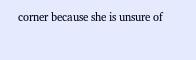corner because she is unsure of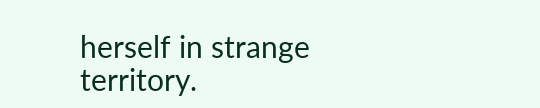herself in strange territory.